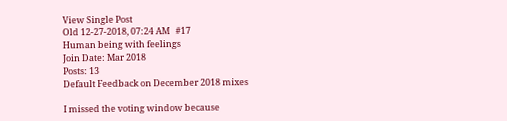View Single Post
Old 12-27-2018, 07:24 AM   #17
Human being with feelings
Join Date: Mar 2018
Posts: 13
Default Feedback on December 2018 mixes

I missed the voting window because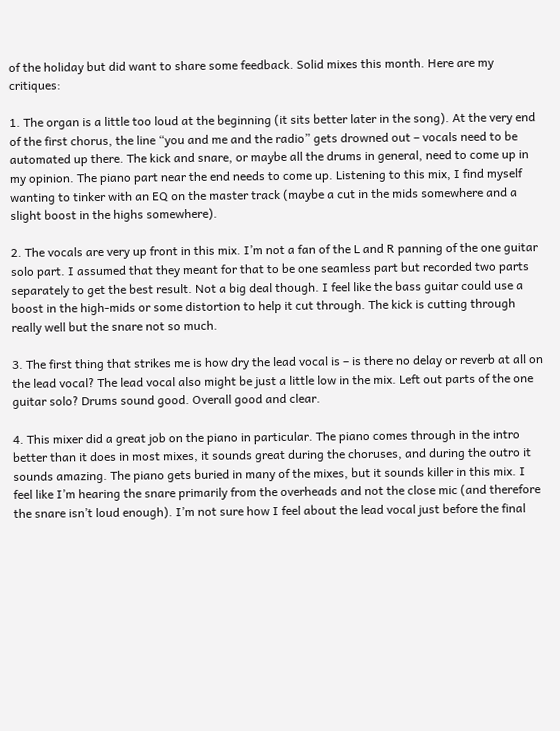of the holiday but did want to share some feedback. Solid mixes this month. Here are my critiques:

1. The organ is a little too loud at the beginning (it sits better later in the song). At the very end of the first chorus, the line “you and me and the radio” gets drowned out – vocals need to be automated up there. The kick and snare, or maybe all the drums in general, need to come up in my opinion. The piano part near the end needs to come up. Listening to this mix, I find myself wanting to tinker with an EQ on the master track (maybe a cut in the mids somewhere and a slight boost in the highs somewhere).

2. The vocals are very up front in this mix. I’m not a fan of the L and R panning of the one guitar solo part. I assumed that they meant for that to be one seamless part but recorded two parts separately to get the best result. Not a big deal though. I feel like the bass guitar could use a boost in the high-mids or some distortion to help it cut through. The kick is cutting through really well but the snare not so much.

3. The first thing that strikes me is how dry the lead vocal is – is there no delay or reverb at all on the lead vocal? The lead vocal also might be just a little low in the mix. Left out parts of the one guitar solo? Drums sound good. Overall good and clear.

4. This mixer did a great job on the piano in particular. The piano comes through in the intro better than it does in most mixes, it sounds great during the choruses, and during the outro it sounds amazing. The piano gets buried in many of the mixes, but it sounds killer in this mix. I feel like I’m hearing the snare primarily from the overheads and not the close mic (and therefore the snare isn’t loud enough). I’m not sure how I feel about the lead vocal just before the final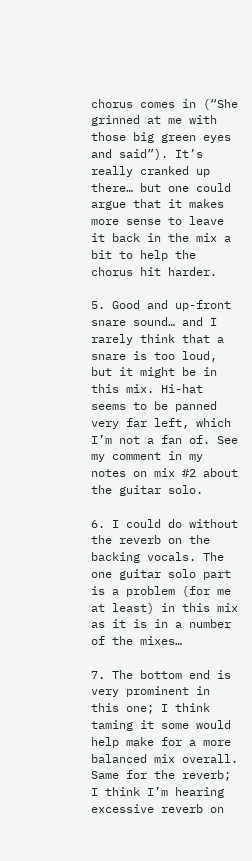chorus comes in (“She grinned at me with those big green eyes and said”). It’s really cranked up there… but one could argue that it makes more sense to leave it back in the mix a bit to help the chorus hit harder.

5. Good and up-front snare sound… and I rarely think that a snare is too loud, but it might be in this mix. Hi-hat seems to be panned very far left, which I’m not a fan of. See my comment in my notes on mix #2 about the guitar solo.

6. I could do without the reverb on the backing vocals. The one guitar solo part is a problem (for me at least) in this mix as it is in a number of the mixes…

7. The bottom end is very prominent in this one; I think taming it some would help make for a more balanced mix overall. Same for the reverb; I think I’m hearing excessive reverb on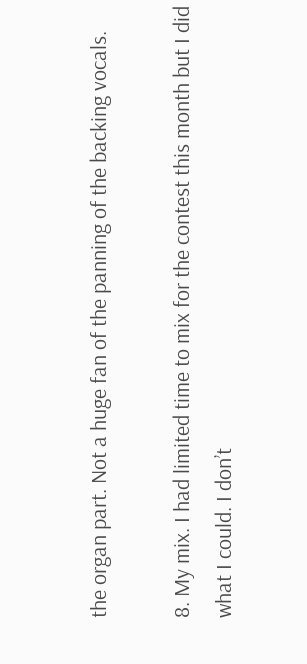the organ part. Not a huge fan of the panning of the backing vocals.

8. My mix. I had limited time to mix for the contest this month but I did what I could. I don’t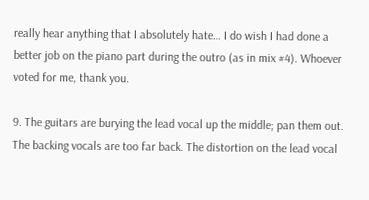really hear anything that I absolutely hate… I do wish I had done a better job on the piano part during the outro (as in mix #4). Whoever voted for me, thank you.

9. The guitars are burying the lead vocal up the middle; pan them out. The backing vocals are too far back. The distortion on the lead vocal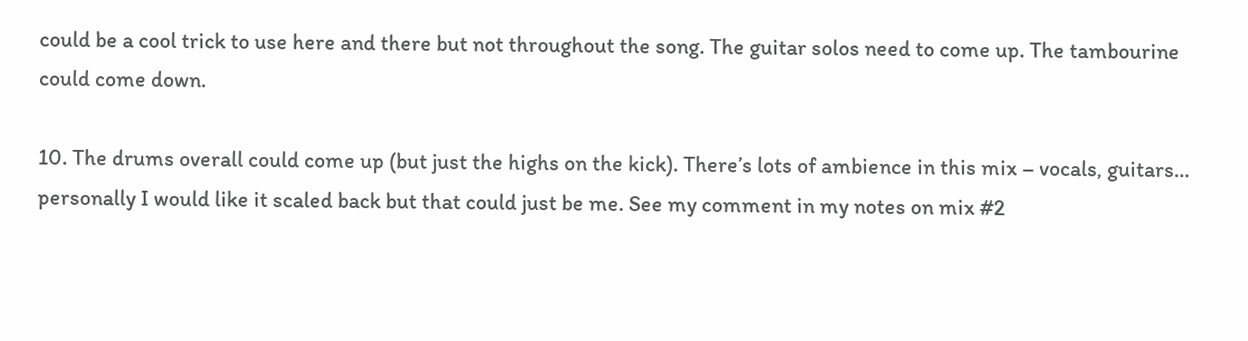could be a cool trick to use here and there but not throughout the song. The guitar solos need to come up. The tambourine could come down.

10. The drums overall could come up (but just the highs on the kick). There’s lots of ambience in this mix – vocals, guitars… personally I would like it scaled back but that could just be me. See my comment in my notes on mix #2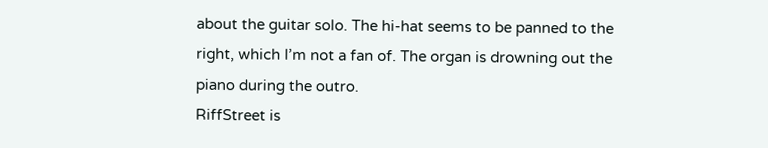about the guitar solo. The hi-hat seems to be panned to the right, which I’m not a fan of. The organ is drowning out the piano during the outro.
RiffStreet is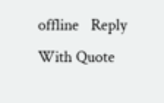offline   Reply With Quote